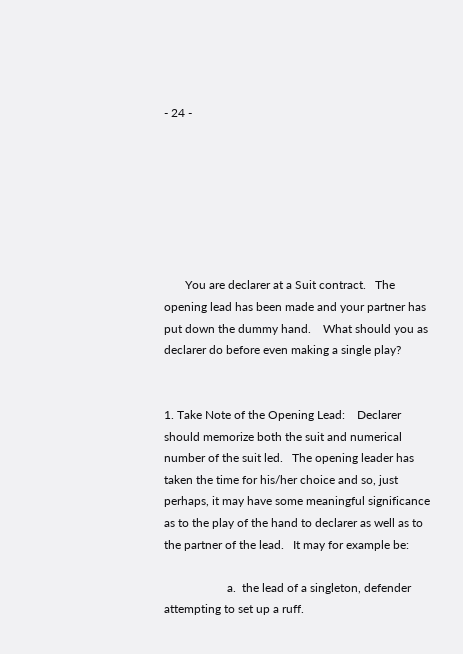- 24 -







       You are declarer at a Suit contract.   The opening lead has been made and your partner has put down the dummy hand.    What should you as declarer do before even making a single play?


1. Take Note of the Opening Lead:    Declarer should memorize both the suit and numerical number of the suit led.   The opening leader has taken the time for his/her choice and so, just perhaps, it may have some meaningful significance as to the play of the hand to declarer as well as to the partner of the lead.   It may for example be:

                     a.  the lead of a singleton, defender attempting to set up a ruff.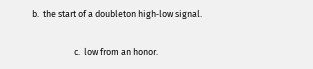b.  the start of a doubleton high‑low signal.

                     c.  low from an honor.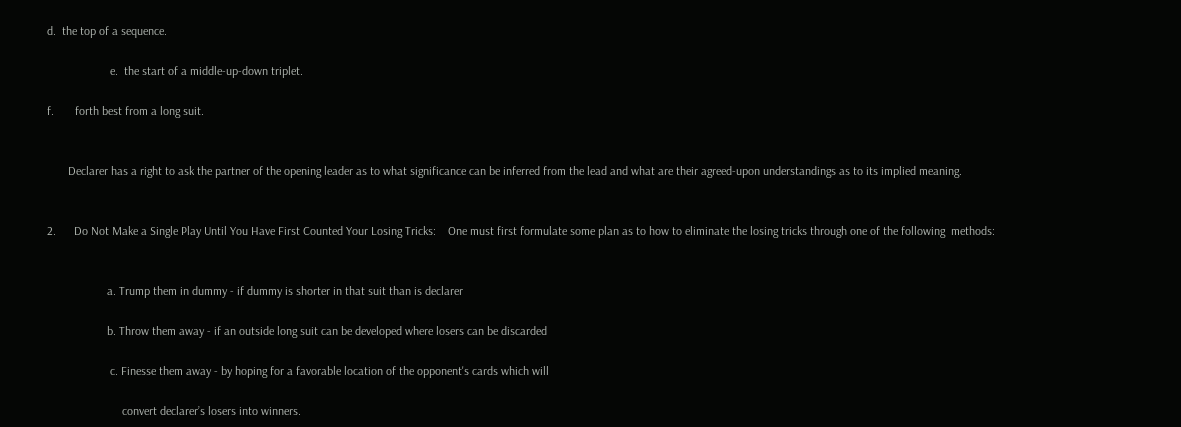d.  the top of a sequence.

                     e.  the start of a middle-up-down triplet.

f.       forth best from a long suit.


       Declarer has a right to ask the partner of the opening leader as to what significance can be inferred from the lead and what are their agreed‑upon understandings as to its implied meaning.


2.      Do Not Make a Single Play Until You Have First Counted Your Losing Tricks:    One must first formulate some plan as to how to eliminate the losing tricks through one of the following  methods:


                    a. Trump them in dummy ‑ if dummy is shorter in that suit than is declarer

                    b. Throw them away ‑ if an outside long suit can be developed where losers can be discarded

                     c. Finesse them away ‑ by hoping for a favorable location of the opponent's cards which will

                         convert declarer’s losers into winners.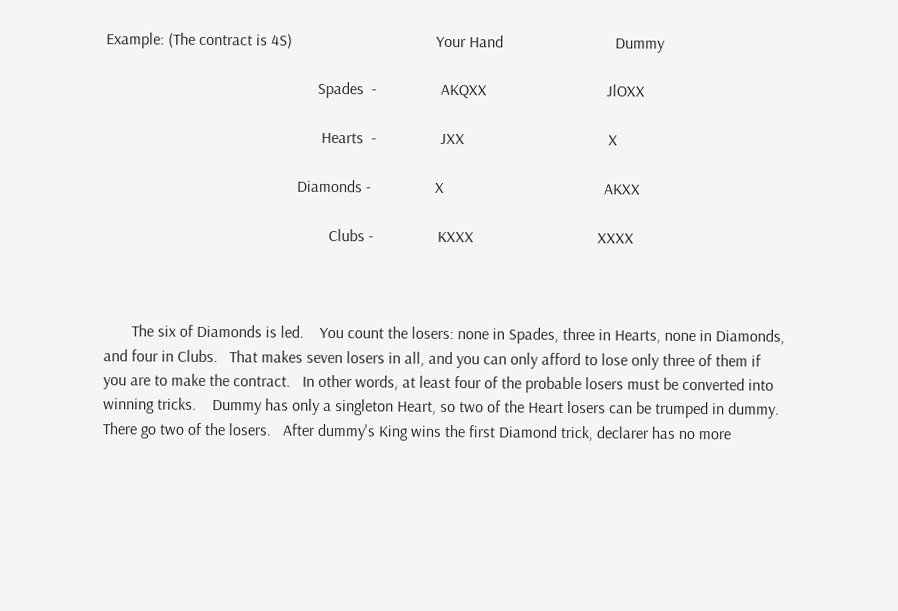Example: (The contract is 4S)                                    Your Hand                            Dummy

                                                     Spades  -                AKQXX                              JlOXX

                                                      Hearts  -                JXX                                    X

                                                Diamonds -                X                                        AKXX

                                                        Clubs ‑                KXXX                               XXXX



       The six of Diamonds is led.    You count the losers: none in Spades, three in Hearts, none in Diamonds, and four in Clubs.   That makes seven losers in all, and you can only afford to lose only three of them if you are to make the contract.   In other words, at least four of the probable losers must be converted into winning tricks.    Dummy has only a singleton Heart, so two of the Heart losers can be trumped in dummy.   There go two of the losers.   After dummy's King wins the first Diamond trick, declarer has no more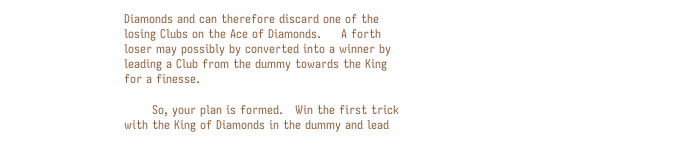Diamonds and can therefore discard one of the losing Clubs on the Ace of Diamonds.     A forth loser may possibly by converted into a winner by leading a Club from the dummy towards the King for a finesse.

       So, your plan is formed.   Win the first trick with the King of Diamonds in the dummy and lead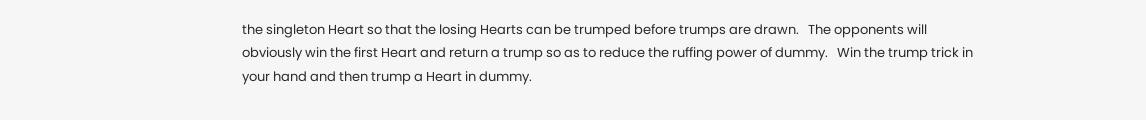the singleton Heart so that the losing Hearts can be trumped before trumps are drawn.   The opponents will obviously win the first Heart and return a trump so as to reduce the ruffing power of dummy.   Win the trump trick in your hand and then trump a Heart in dummy.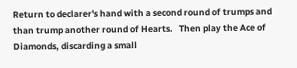Return to declarer's hand with a second round of trumps and than trump another round of Hearts.   Then play the Ace of Diamonds, discarding a small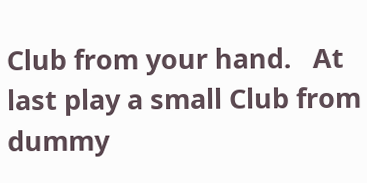Club from your hand.   At last play a small Club from dummy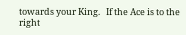towards your King.   If the Ace is to the right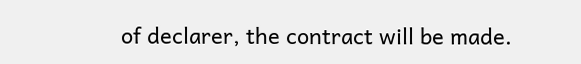of declarer, the contract will be made.